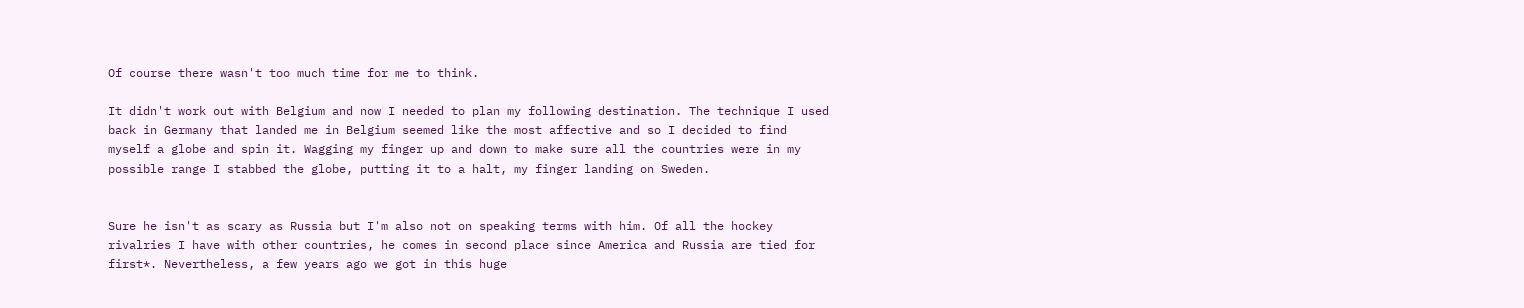Of course there wasn't too much time for me to think.

It didn't work out with Belgium and now I needed to plan my following destination. The technique I used back in Germany that landed me in Belgium seemed like the most affective and so I decided to find myself a globe and spin it. Wagging my finger up and down to make sure all the countries were in my possible range I stabbed the globe, putting it to a halt, my finger landing on Sweden.


Sure he isn't as scary as Russia but I'm also not on speaking terms with him. Of all the hockey rivalries I have with other countries, he comes in second place since America and Russia are tied for first*. Nevertheless, a few years ago we got in this huge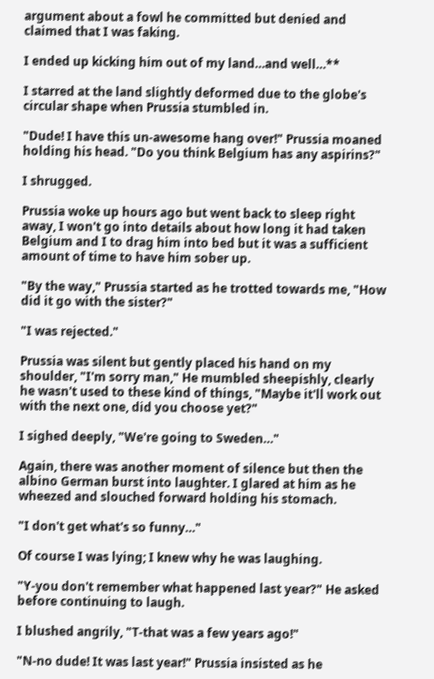argument about a fowl he committed but denied and claimed that I was faking.

I ended up kicking him out of my land…and well…**

I starred at the land slightly deformed due to the globe's circular shape when Prussia stumbled in.

"Dude! I have this un-awesome hang over!" Prussia moaned holding his head. "Do you think Belgium has any aspirins?"

I shrugged.

Prussia woke up hours ago but went back to sleep right away, I won't go into details about how long it had taken Belgium and I to drag him into bed but it was a sufficient amount of time to have him sober up.

"By the way," Prussia started as he trotted towards me, "How did it go with the sister?"

"I was rejected."

Prussia was silent but gently placed his hand on my shoulder, "I'm sorry man," He mumbled sheepishly, clearly he wasn't used to these kind of things, "Maybe it'll work out with the next one, did you choose yet?"

I sighed deeply, "We're going to Sweden…"

Again, there was another moment of silence but then the albino German burst into laughter. I glared at him as he wheezed and slouched forward holding his stomach.

"I don't get what's so funny…"

Of course I was lying; I knew why he was laughing.

"Y-you don't remember what happened last year?" He asked before continuing to laugh.

I blushed angrily, "T-that was a few years ago!"

"N-no dude! It was last year!" Prussia insisted as he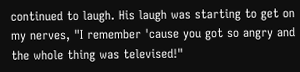continued to laugh. His laugh was starting to get on my nerves, "I remember 'cause you got so angry and the whole thing was televised!"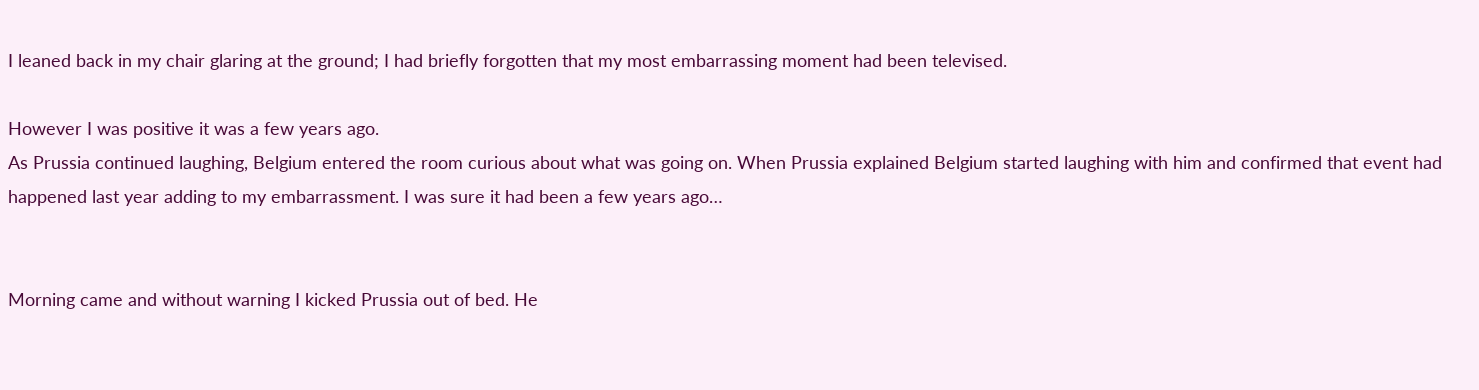I leaned back in my chair glaring at the ground; I had briefly forgotten that my most embarrassing moment had been televised.

However I was positive it was a few years ago.
As Prussia continued laughing, Belgium entered the room curious about what was going on. When Prussia explained Belgium started laughing with him and confirmed that event had happened last year adding to my embarrassment. I was sure it had been a few years ago…


Morning came and without warning I kicked Prussia out of bed. He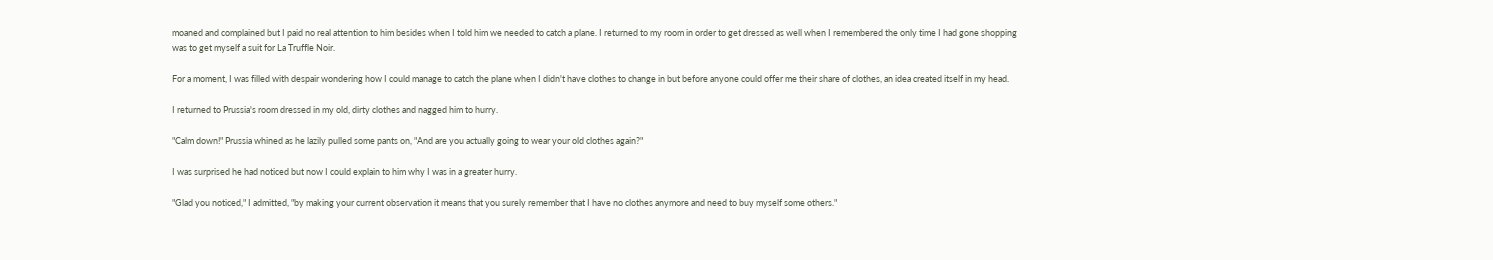moaned and complained but I paid no real attention to him besides when I told him we needed to catch a plane. I returned to my room in order to get dressed as well when I remembered the only time I had gone shopping was to get myself a suit for La Truffle Noir.

For a moment, I was filled with despair wondering how I could manage to catch the plane when I didn't have clothes to change in but before anyone could offer me their share of clothes, an idea created itself in my head.

I returned to Prussia's room dressed in my old, dirty clothes and nagged him to hurry.

"Calm down!" Prussia whined as he lazily pulled some pants on, "And are you actually going to wear your old clothes again?"

I was surprised he had noticed but now I could explain to him why I was in a greater hurry.

"Glad you noticed," I admitted, "by making your current observation it means that you surely remember that I have no clothes anymore and need to buy myself some others."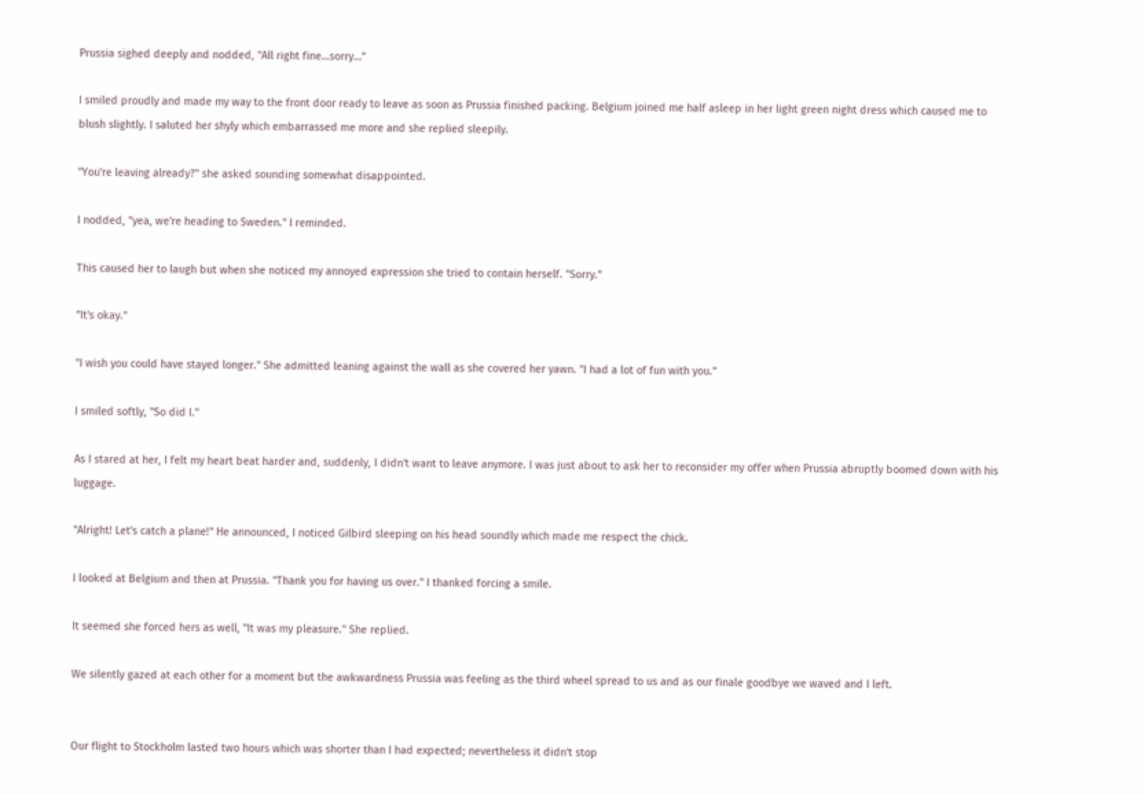Prussia sighed deeply and nodded, "All right fine…sorry…"

I smiled proudly and made my way to the front door ready to leave as soon as Prussia finished packing. Belgium joined me half asleep in her light green night dress which caused me to blush slightly. I saluted her shyly which embarrassed me more and she replied sleepily.

"You're leaving already?" she asked sounding somewhat disappointed.

I nodded, "yea, we're heading to Sweden." I reminded.

This caused her to laugh but when she noticed my annoyed expression she tried to contain herself. "Sorry."

"It's okay."

"I wish you could have stayed longer." She admitted leaning against the wall as she covered her yawn. "I had a lot of fun with you."

I smiled softly, "So did I."

As I stared at her, I felt my heart beat harder and, suddenly, I didn't want to leave anymore. I was just about to ask her to reconsider my offer when Prussia abruptly boomed down with his luggage.

"Alright! Let's catch a plane!" He announced, I noticed Gilbird sleeping on his head soundly which made me respect the chick.

I looked at Belgium and then at Prussia. "Thank you for having us over." I thanked forcing a smile.

It seemed she forced hers as well, "It was my pleasure." She replied.

We silently gazed at each other for a moment but the awkwardness Prussia was feeling as the third wheel spread to us and as our finale goodbye we waved and I left.


Our flight to Stockholm lasted two hours which was shorter than I had expected; nevertheless it didn't stop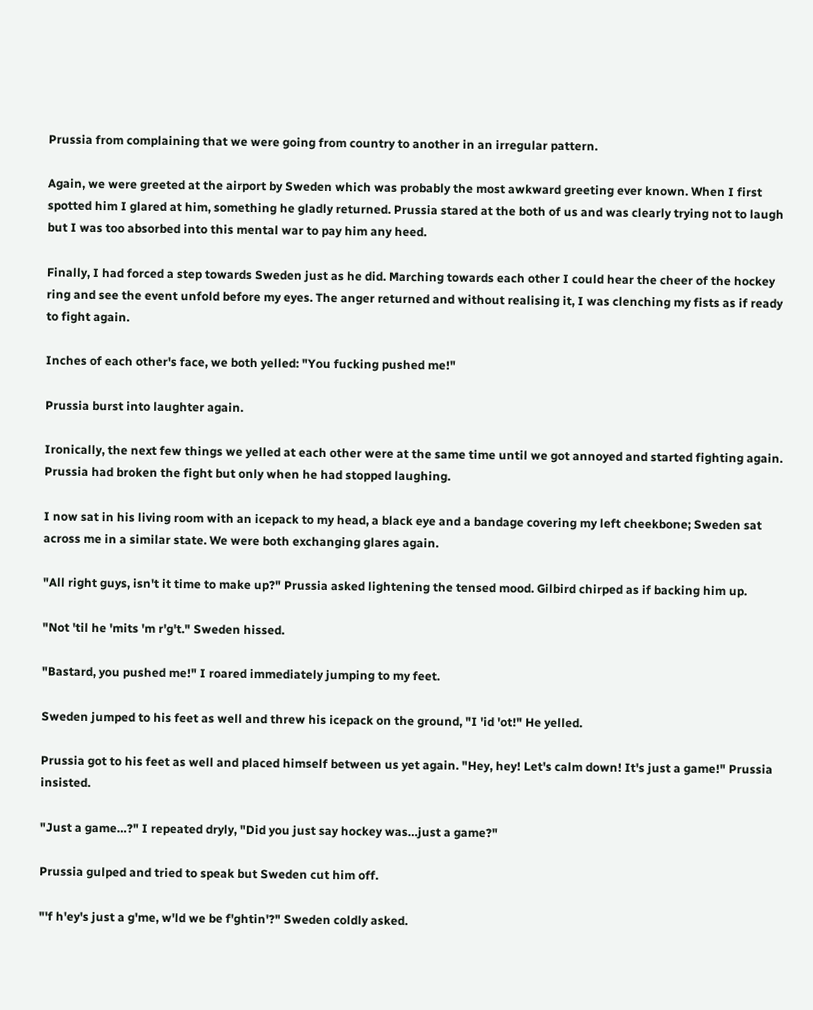Prussia from complaining that we were going from country to another in an irregular pattern.

Again, we were greeted at the airport by Sweden which was probably the most awkward greeting ever known. When I first spotted him I glared at him, something he gladly returned. Prussia stared at the both of us and was clearly trying not to laugh but I was too absorbed into this mental war to pay him any heed.

Finally, I had forced a step towards Sweden just as he did. Marching towards each other I could hear the cheer of the hockey ring and see the event unfold before my eyes. The anger returned and without realising it, I was clenching my fists as if ready to fight again.

Inches of each other's face, we both yelled: "You fucking pushed me!"

Prussia burst into laughter again.

Ironically, the next few things we yelled at each other were at the same time until we got annoyed and started fighting again. Prussia had broken the fight but only when he had stopped laughing.

I now sat in his living room with an icepack to my head, a black eye and a bandage covering my left cheekbone; Sweden sat across me in a similar state. We were both exchanging glares again.

"All right guys, isn't it time to make up?" Prussia asked lightening the tensed mood. Gilbird chirped as if backing him up.

"Not 'til he 'mits 'm r'g't." Sweden hissed.

"Bastard, you pushed me!" I roared immediately jumping to my feet.

Sweden jumped to his feet as well and threw his icepack on the ground, "I 'id 'ot!" He yelled.

Prussia got to his feet as well and placed himself between us yet again. "Hey, hey! Let's calm down! It's just a game!" Prussia insisted.

"Just a game…?" I repeated dryly, "Did you just say hockey was…just a game?"

Prussia gulped and tried to speak but Sweden cut him off.

"'f h'ey's just a g'me, w'ld we be f'ghtin'?" Sweden coldly asked.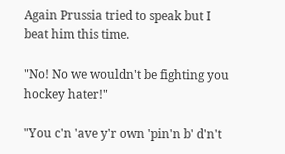Again Prussia tried to speak but I beat him this time.

"No! No we wouldn't be fighting you hockey hater!"

"You c'n 'ave y'r own 'pin'n b' d'n't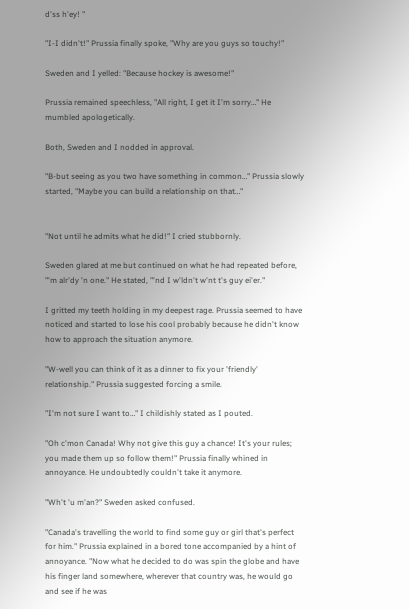d'ss h'ey! "

"I-I didn't!" Prussia finally spoke, "Why are you guys so touchy!"

Sweden and I yelled: "Because hockey is awesome!"

Prussia remained speechless, "All right, I get it I'm sorry…" He mumbled apologetically.

Both, Sweden and I nodded in approval.

"B-but seeing as you two have something in common…" Prussia slowly started, "Maybe you can build a relationship on that…"


"Not until he admits what he did!" I cried stubbornly.

Sweden glared at me but continued on what he had repeated before, "'m alr'dy 'n one." He stated, "'nd I w'ldn't w'nt t's guy ei'er."

I gritted my teeth holding in my deepest rage. Prussia seemed to have noticed and started to lose his cool probably because he didn't know how to approach the situation anymore.

"W-well you can think of it as a dinner to fix your 'friendly' relationship." Prussia suggested forcing a smile.

"I'm not sure I want to…" I childishly stated as I pouted.

"Oh c'mon Canada! Why not give this guy a chance! It's your rules; you made them up so follow them!" Prussia finally whined in annoyance. He undoubtedly couldn't take it anymore.

"Wh't 'u m'an?" Sweden asked confused.

"Canada's travelling the world to find some guy or girl that's perfect for him." Prussia explained in a bored tone accompanied by a hint of annoyance. "Now what he decided to do was spin the globe and have his finger land somewhere, wherever that country was, he would go and see if he was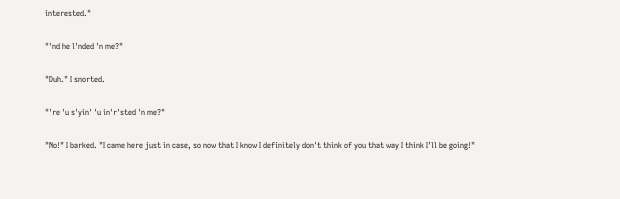interested."

"'nd he l'nded 'n me?"

"Duh." I snorted.

"'re 'u s'yin' 'u in'r'sted 'n me?"

"No!" I barked. "I came here just in case, so now that I know I definitely don't think of you that way I think I'll be going!"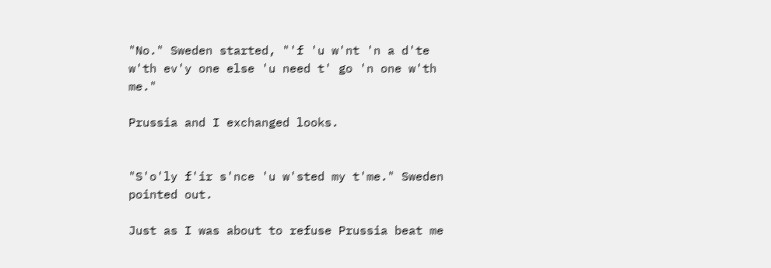"No." Sweden started, "'f 'u w'nt 'n a d'te w'th ev'y one else 'u need t' go 'n one w'th me."

Prussia and I exchanged looks.


"S'o'ly f'ir s'nce 'u w'sted my t'me." Sweden pointed out.

Just as I was about to refuse Prussia beat me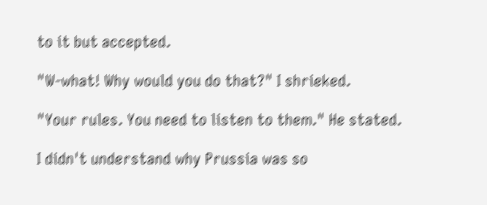to it but accepted.

"W-what! Why would you do that?" I shrieked.

"Your rules. You need to listen to them." He stated.

I didn't understand why Prussia was so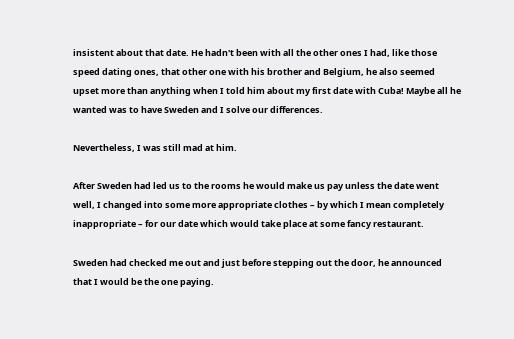insistent about that date. He hadn't been with all the other ones I had, like those speed dating ones, that other one with his brother and Belgium, he also seemed upset more than anything when I told him about my first date with Cuba! Maybe all he wanted was to have Sweden and I solve our differences.

Nevertheless, I was still mad at him.

After Sweden had led us to the rooms he would make us pay unless the date went well, I changed into some more appropriate clothes – by which I mean completely inappropriate – for our date which would take place at some fancy restaurant.

Sweden had checked me out and just before stepping out the door, he announced that I would be the one paying.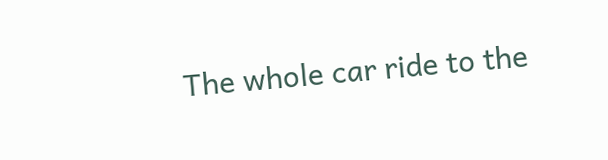The whole car ride to the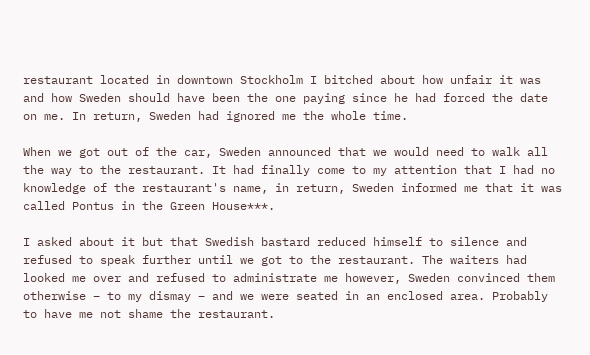restaurant located in downtown Stockholm I bitched about how unfair it was and how Sweden should have been the one paying since he had forced the date on me. In return, Sweden had ignored me the whole time.

When we got out of the car, Sweden announced that we would need to walk all the way to the restaurant. It had finally come to my attention that I had no knowledge of the restaurant's name, in return, Sweden informed me that it was called Pontus in the Green House***.

I asked about it but that Swedish bastard reduced himself to silence and refused to speak further until we got to the restaurant. The waiters had looked me over and refused to administrate me however, Sweden convinced them otherwise – to my dismay – and we were seated in an enclosed area. Probably to have me not shame the restaurant.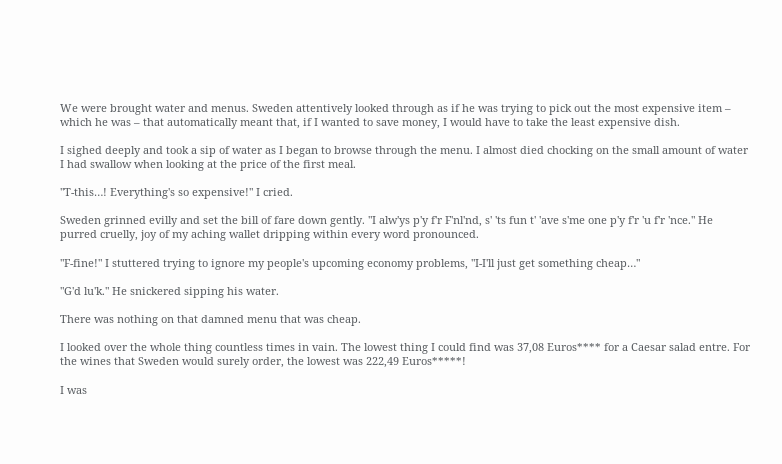We were brought water and menus. Sweden attentively looked through as if he was trying to pick out the most expensive item – which he was – that automatically meant that, if I wanted to save money, I would have to take the least expensive dish.

I sighed deeply and took a sip of water as I began to browse through the menu. I almost died chocking on the small amount of water I had swallow when looking at the price of the first meal.

"T-this…! Everything's so expensive!" I cried.

Sweden grinned evilly and set the bill of fare down gently. "I alw'ys p'y f'r F'nl'nd, s' 'ts fun t' 'ave s'me one p'y f'r 'u f'r 'nce." He purred cruelly, joy of my aching wallet dripping within every word pronounced.

"F-fine!" I stuttered trying to ignore my people's upcoming economy problems, "I-I'll just get something cheap…"

"G'd lu'k." He snickered sipping his water.

There was nothing on that damned menu that was cheap.

I looked over the whole thing countless times in vain. The lowest thing I could find was 37,08 Euros**** for a Caesar salad entre. For the wines that Sweden would surely order, the lowest was 222,49 Euros*****!

I was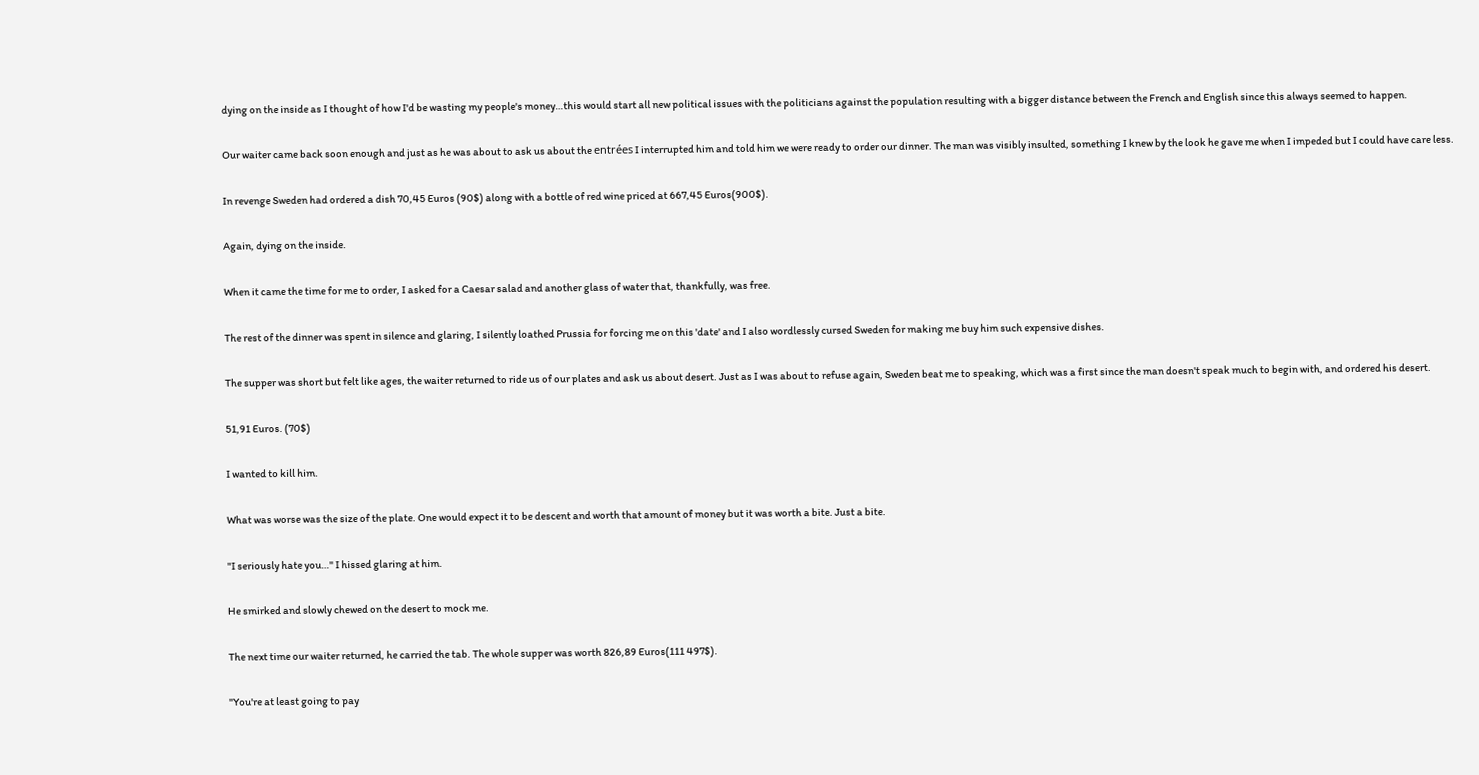dying on the inside as I thought of how I'd be wasting my people's money…this would start all new political issues with the politicians against the population resulting with a bigger distance between the French and English since this always seemed to happen.

Our waiter came back soon enough and just as he was about to ask us about the entrées I interrupted him and told him we were ready to order our dinner. The man was visibly insulted, something I knew by the look he gave me when I impeded but I could have care less.

In revenge Sweden had ordered a dish 70,45 Euros (90$) along with a bottle of red wine priced at 667,45 Euros(900$).

Again, dying on the inside.

When it came the time for me to order, I asked for a Caesar salad and another glass of water that, thankfully, was free.

The rest of the dinner was spent in silence and glaring, I silently loathed Prussia for forcing me on this 'date' and I also wordlessly cursed Sweden for making me buy him such expensive dishes.

The supper was short but felt like ages, the waiter returned to ride us of our plates and ask us about desert. Just as I was about to refuse again, Sweden beat me to speaking, which was a first since the man doesn't speak much to begin with, and ordered his desert.

51,91 Euros. (70$)

I wanted to kill him.

What was worse was the size of the plate. One would expect it to be descent and worth that amount of money but it was worth a bite. Just a bite.

"I seriously hate you…" I hissed glaring at him.

He smirked and slowly chewed on the desert to mock me.

The next time our waiter returned, he carried the tab. The whole supper was worth 826,89 Euros(111 497$).

"You're at least going to pay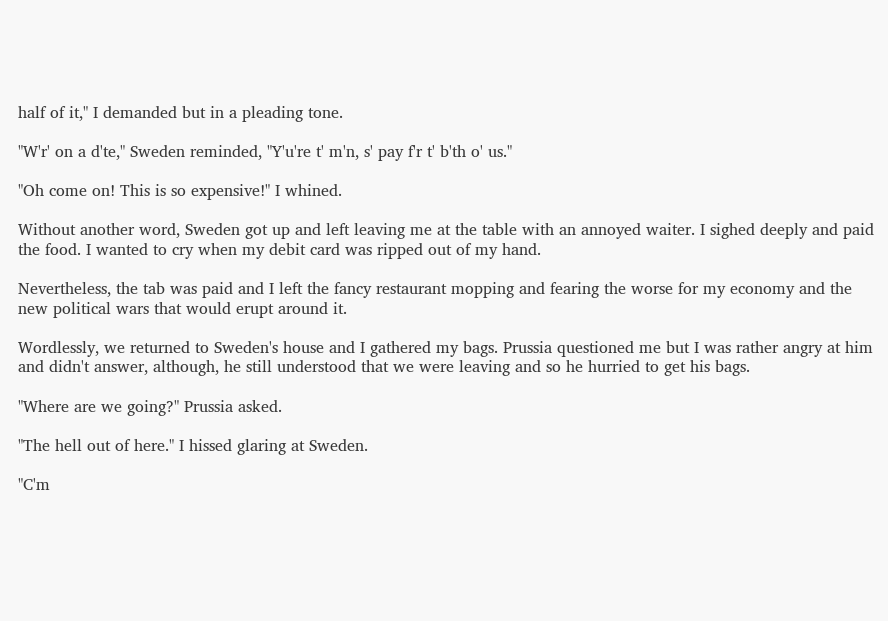half of it," I demanded but in a pleading tone.

"W'r' on a d'te," Sweden reminded, "Y'u're t' m'n, s' pay f'r t' b'th o' us."

"Oh come on! This is so expensive!" I whined.

Without another word, Sweden got up and left leaving me at the table with an annoyed waiter. I sighed deeply and paid the food. I wanted to cry when my debit card was ripped out of my hand.

Nevertheless, the tab was paid and I left the fancy restaurant mopping and fearing the worse for my economy and the new political wars that would erupt around it.

Wordlessly, we returned to Sweden's house and I gathered my bags. Prussia questioned me but I was rather angry at him and didn't answer, although, he still understood that we were leaving and so he hurried to get his bags.

"Where are we going?" Prussia asked.

"The hell out of here." I hissed glaring at Sweden.

"C'm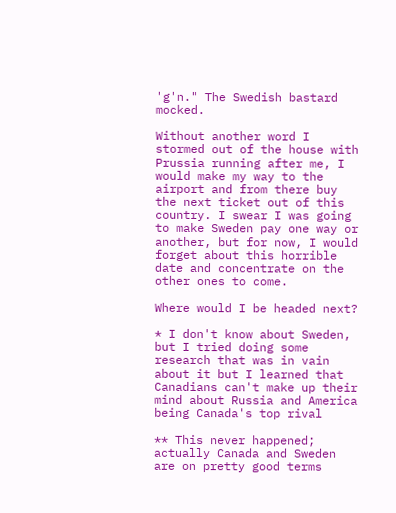'g'n." The Swedish bastard mocked.

Without another word I stormed out of the house with Prussia running after me, I would make my way to the airport and from there buy the next ticket out of this country. I swear I was going to make Sweden pay one way or another, but for now, I would forget about this horrible date and concentrate on the other ones to come.

Where would I be headed next?

* I don't know about Sweden, but I tried doing some research that was in vain about it but I learned that Canadians can't make up their mind about Russia and America being Canada's top rival

** This never happened; actually Canada and Sweden are on pretty good terms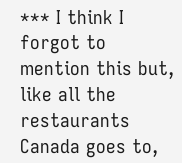*** I think I forgot to mention this but, like all the restaurants Canada goes to,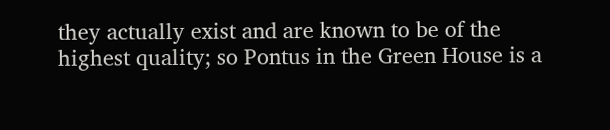they actually exist and are known to be of the highest quality; so Pontus in the Green House is a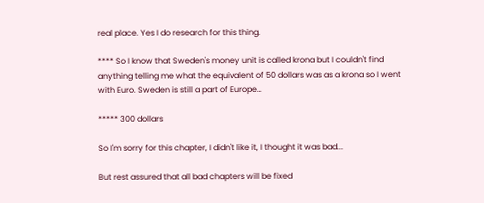real place. Yes I do research for this thing.

**** So I know that Sweden's money unit is called krona but I couldn't find anything telling me what the equivalent of 50 dollars was as a krona so I went with Euro. Sweden is still a part of Europe…

***** 300 dollars

So I'm sorry for this chapter, I didn't like it, I thought it was bad...

But rest assured that all bad chapters will be fixed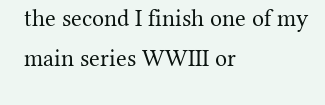the second I finish one of my main series WWIII or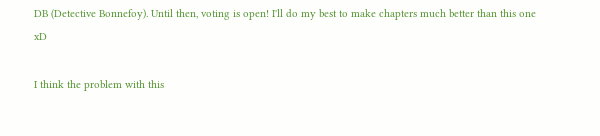DB (Detective Bonnefoy). Until then, voting is open! I'll do my best to make chapters much better than this one xD

I think the problem with this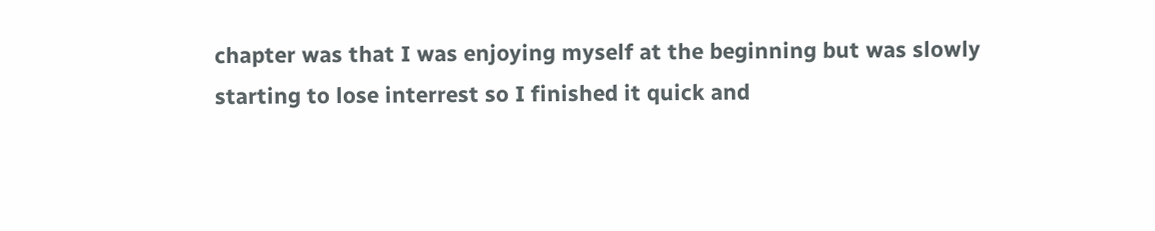chapter was that I was enjoying myself at the beginning but was slowly starting to lose interrest so I finished it quick and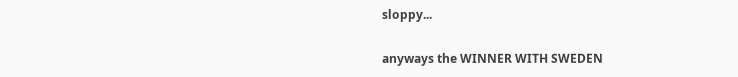sloppy...

anyways the WINNER WITH SWEDEN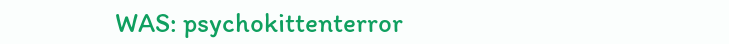WAS: psychokittenterror